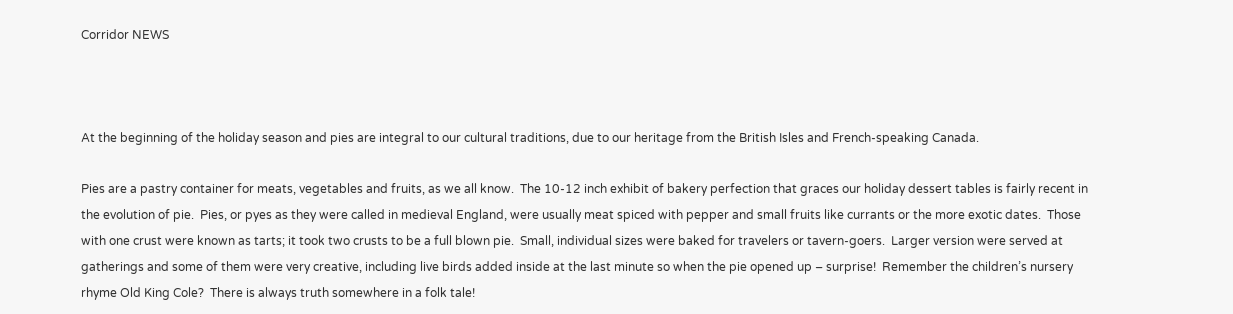Corridor NEWS



At the beginning of the holiday season and pies are integral to our cultural traditions, due to our heritage from the British Isles and French-speaking Canada.

Pies are a pastry container for meats, vegetables and fruits, as we all know.  The 10-12 inch exhibit of bakery perfection that graces our holiday dessert tables is fairly recent in the evolution of pie.  Pies, or pyes as they were called in medieval England, were usually meat spiced with pepper and small fruits like currants or the more exotic dates.  Those with one crust were known as tarts; it took two crusts to be a full blown pie.  Small, individual sizes were baked for travelers or tavern-goers.  Larger version were served at gatherings and some of them were very creative, including live birds added inside at the last minute so when the pie opened up – surprise!  Remember the children’s nursery rhyme Old King Cole?  There is always truth somewhere in a folk tale!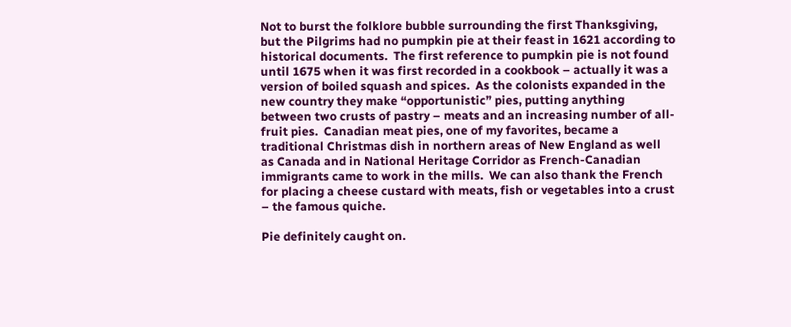Not to burst the folklore bubble surrounding the first Thanksgiving, but the Pilgrims had no pumpkin pie at their feast in 1621 according to historical documents.  The first reference to pumpkin pie is not found until 1675 when it was first recorded in a cookbook – actually it was a version of boiled squash and spices.  As the colonists expanded in the new country they make “opportunistic” pies, putting anything between two crusts of pastry – meats and an increasing number of all-fruit pies.  Canadian meat pies, one of my favorites, became a traditional Christmas dish in northern areas of New England as well as Canada and in National Heritage Corridor as French-Canadian immigrants came to work in the mills.  We can also thank the French for placing a cheese custard with meats, fish or vegetables into a crust – the famous quiche.

Pie definitely caught on.